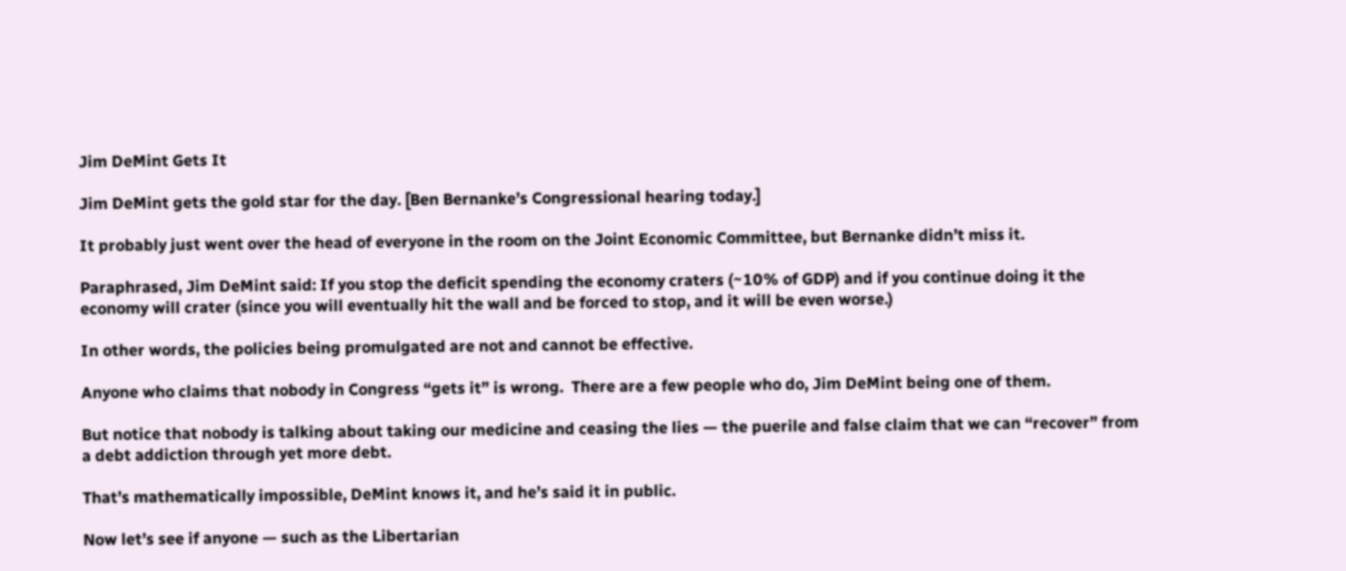Jim DeMint Gets It

Jim DeMint gets the gold star for the day. [Ben Bernanke’s Congressional hearing today.]

It probably just went over the head of everyone in the room on the Joint Economic Committee, but Bernanke didn’t miss it.

Paraphrased, Jim DeMint said: If you stop the deficit spending the economy craters (~10% of GDP) and if you continue doing it the economy will crater (since you will eventually hit the wall and be forced to stop, and it will be even worse.)

In other words, the policies being promulgated are not and cannot be effective.

Anyone who claims that nobody in Congress “gets it” is wrong.  There are a few people who do, Jim DeMint being one of them.

But notice that nobody is talking about taking our medicine and ceasing the lies — the puerile and false claim that we can “recover” from a debt addiction through yet more debt.

That’s mathematically impossible, DeMint knows it, and he’s said it in public.

Now let’s see if anyone — such as the Libertarian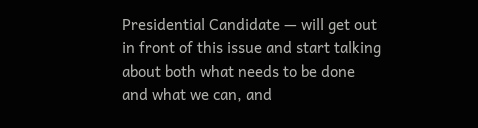Presidential Candidate — will get out in front of this issue and start talking about both what needs to be done and what we can, and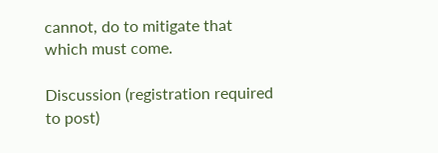cannot, do to mitigate that which must come.

Discussion (registration required to post)